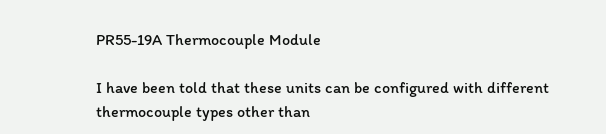PR55-19A Thermocouple Module

I have been told that these units can be configured with different thermocouple types other than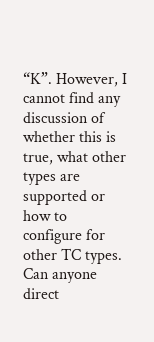“K”. However, I cannot find any discussion of whether this is true, what other types are supported or how to configure for other TC types. Can anyone direct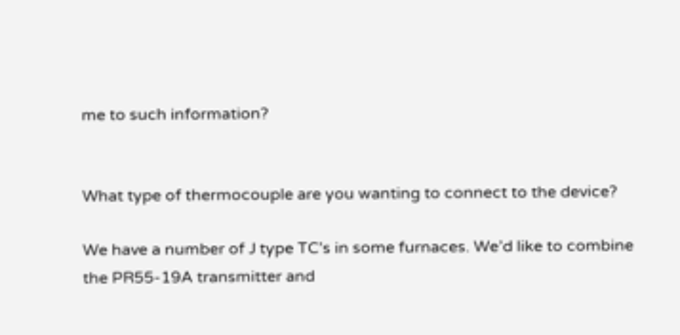me to such information?


What type of thermocouple are you wanting to connect to the device?

We have a number of J type TC’s in some furnaces. We’d like to combine the PR55-19A transmitter and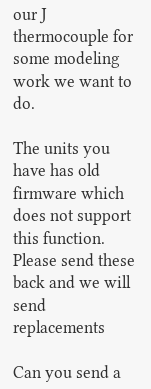our J thermocouple for some modeling work we want to do.

The units you have has old firmware which does not support this function.
Please send these back and we will send replacements

Can you send a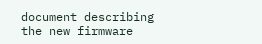document describing the new firmware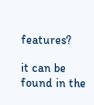features?

it can be found in the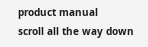product manual
scroll all the way down